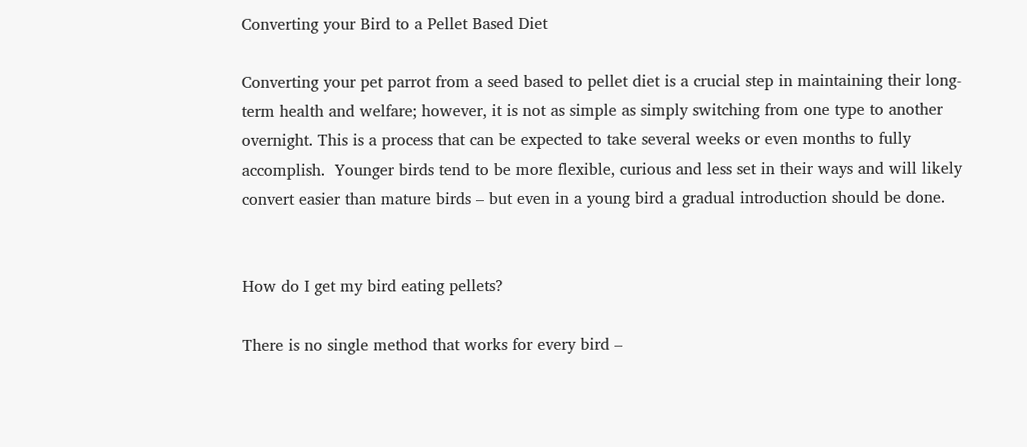Converting your Bird to a Pellet Based Diet

Converting your pet parrot from a seed based to pellet diet is a crucial step in maintaining their long-term health and welfare; however, it is not as simple as simply switching from one type to another overnight. This is a process that can be expected to take several weeks or even months to fully accomplish.  Younger birds tend to be more flexible, curious and less set in their ways and will likely convert easier than mature birds – but even in a young bird a gradual introduction should be done.


How do I get my bird eating pellets?

There is no single method that works for every bird –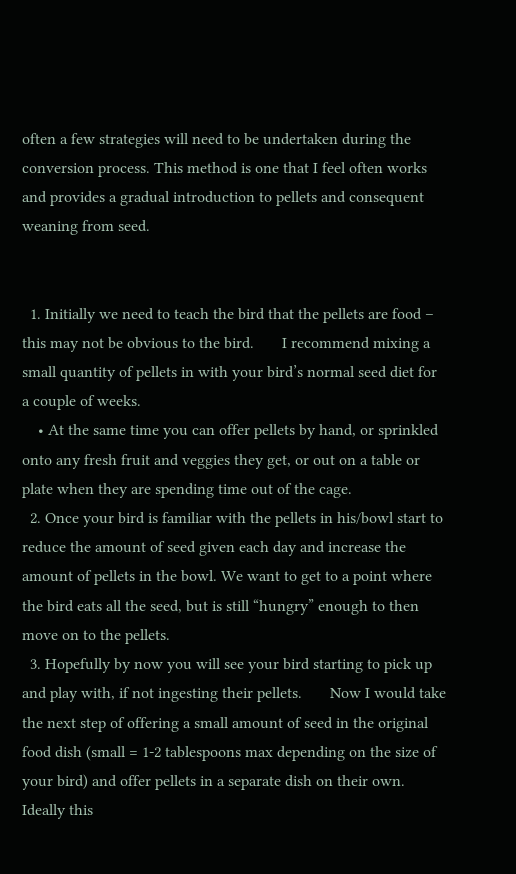often a few strategies will need to be undertaken during the conversion process. This method is one that I feel often works and provides a gradual introduction to pellets and consequent weaning from seed.


  1. Initially we need to teach the bird that the pellets are food – this may not be obvious to the bird.       I recommend mixing a small quantity of pellets in with your bird’s normal seed diet for a couple of weeks.
    • At the same time you can offer pellets by hand, or sprinkled onto any fresh fruit and veggies they get, or out on a table or plate when they are spending time out of the cage.
  2. Once your bird is familiar with the pellets in his/bowl start to reduce the amount of seed given each day and increase the amount of pellets in the bowl. We want to get to a point where the bird eats all the seed, but is still “hungry” enough to then move on to the pellets.
  3. Hopefully by now you will see your bird starting to pick up and play with, if not ingesting their pellets.       Now I would take the next step of offering a small amount of seed in the original food dish (small = 1-2 tablespoons max depending on the size of your bird) and offer pellets in a separate dish on their own. Ideally this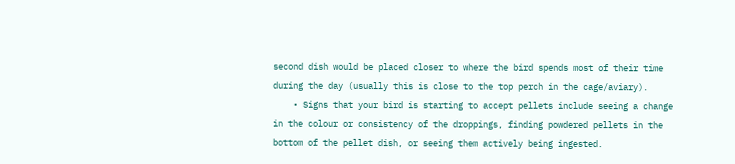second dish would be placed closer to where the bird spends most of their time during the day (usually this is close to the top perch in the cage/aviary).
    • Signs that your bird is starting to accept pellets include seeing a change in the colour or consistency of the droppings, finding powdered pellets in the bottom of the pellet dish, or seeing them actively being ingested.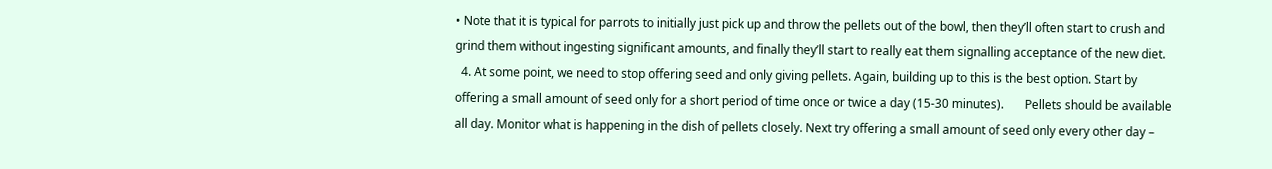• Note that it is typical for parrots to initially just pick up and throw the pellets out of the bowl, then they’ll often start to crush and grind them without ingesting significant amounts, and finally they’ll start to really eat them signalling acceptance of the new diet.
  4. At some point, we need to stop offering seed and only giving pellets. Again, building up to this is the best option. Start by offering a small amount of seed only for a short period of time once or twice a day (15-30 minutes).       Pellets should be available all day. Monitor what is happening in the dish of pellets closely. Next try offering a small amount of seed only every other day –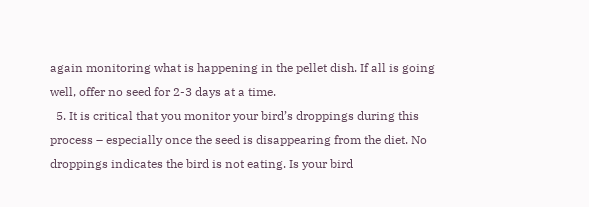again monitoring what is happening in the pellet dish. If all is going well, offer no seed for 2-3 days at a time.
  5. It is critical that you monitor your bird’s droppings during this process – especially once the seed is disappearing from the diet. No droppings indicates the bird is not eating. Is your bird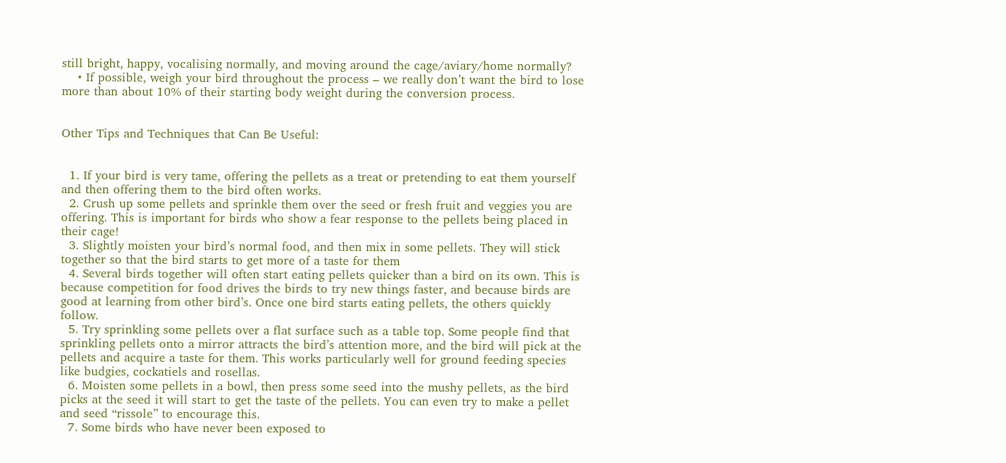still bright, happy, vocalising normally, and moving around the cage/aviary/home normally?
    • If possible, weigh your bird throughout the process – we really don’t want the bird to lose more than about 10% of their starting body weight during the conversion process.


Other Tips and Techniques that Can Be Useful:


  1. If your bird is very tame, offering the pellets as a treat or pretending to eat them yourself and then offering them to the bird often works.
  2. Crush up some pellets and sprinkle them over the seed or fresh fruit and veggies you are offering. This is important for birds who show a fear response to the pellets being placed in their cage!
  3. Slightly moisten your bird’s normal food, and then mix in some pellets. They will stick together so that the bird starts to get more of a taste for them
  4. Several birds together will often start eating pellets quicker than a bird on its own. This is because competition for food drives the birds to try new things faster, and because birds are good at learning from other bird’s. Once one bird starts eating pellets, the others quickly follow.
  5. Try sprinkling some pellets over a flat surface such as a table top. Some people find that sprinkling pellets onto a mirror attracts the bird’s attention more, and the bird will pick at the pellets and acquire a taste for them. This works particularly well for ground feeding species like budgies, cockatiels and rosellas.
  6. Moisten some pellets in a bowl, then press some seed into the mushy pellets, as the bird picks at the seed it will start to get the taste of the pellets. You can even try to make a pellet and seed “rissole” to encourage this.
  7. Some birds who have never been exposed to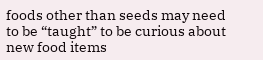foods other than seeds may need to be “taught” to be curious about new food items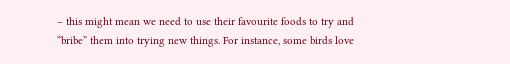– this might mean we need to use their favourite foods to try and “bribe” them into trying new things. For instance, some birds love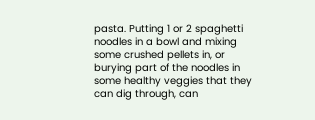pasta. Putting 1 or 2 spaghetti noodles in a bowl and mixing some crushed pellets in, or burying part of the noodles in some healthy veggies that they can dig through, can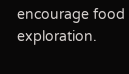encourage food exploration.